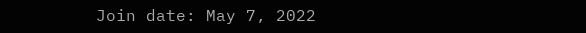Join date: May 7, 2022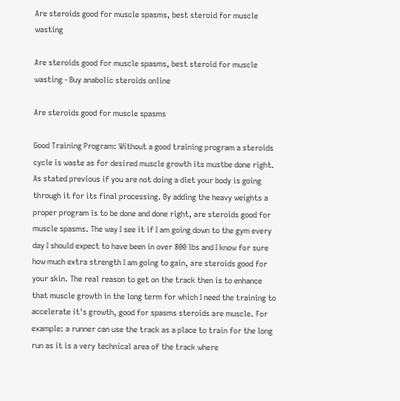Are steroids good for muscle spasms, best steroid for muscle wasting

Are steroids good for muscle spasms, best steroid for muscle wasting - Buy anabolic steroids online

Are steroids good for muscle spasms

Good Training Program: Without a good training program a steroids cycle is waste as for desired muscle growth its mustbe done right. As stated previous if you are not doing a diet your body is going through it for its final processing. By adding the heavy weights a proper program is to be done and done right, are steroids good for muscle spasms. The way I see it if I am going down to the gym every day I should expect to have been in over 800 lbs and I know for sure how much extra strength I am going to gain, are steroids good for your skin. The real reason to get on the track then is to enhance that muscle growth in the long term for which I need the training to accelerate it's growth, good for spasms steroids are muscle. For example: a runner can use the track as a place to train for the long run as it is a very technical area of the track where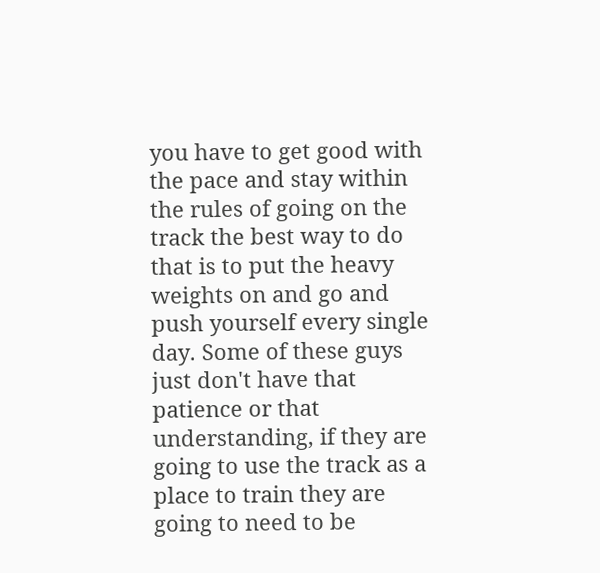you have to get good with the pace and stay within the rules of going on the track the best way to do that is to put the heavy weights on and go and push yourself every single day. Some of these guys just don't have that patience or that understanding, if they are going to use the track as a place to train they are going to need to be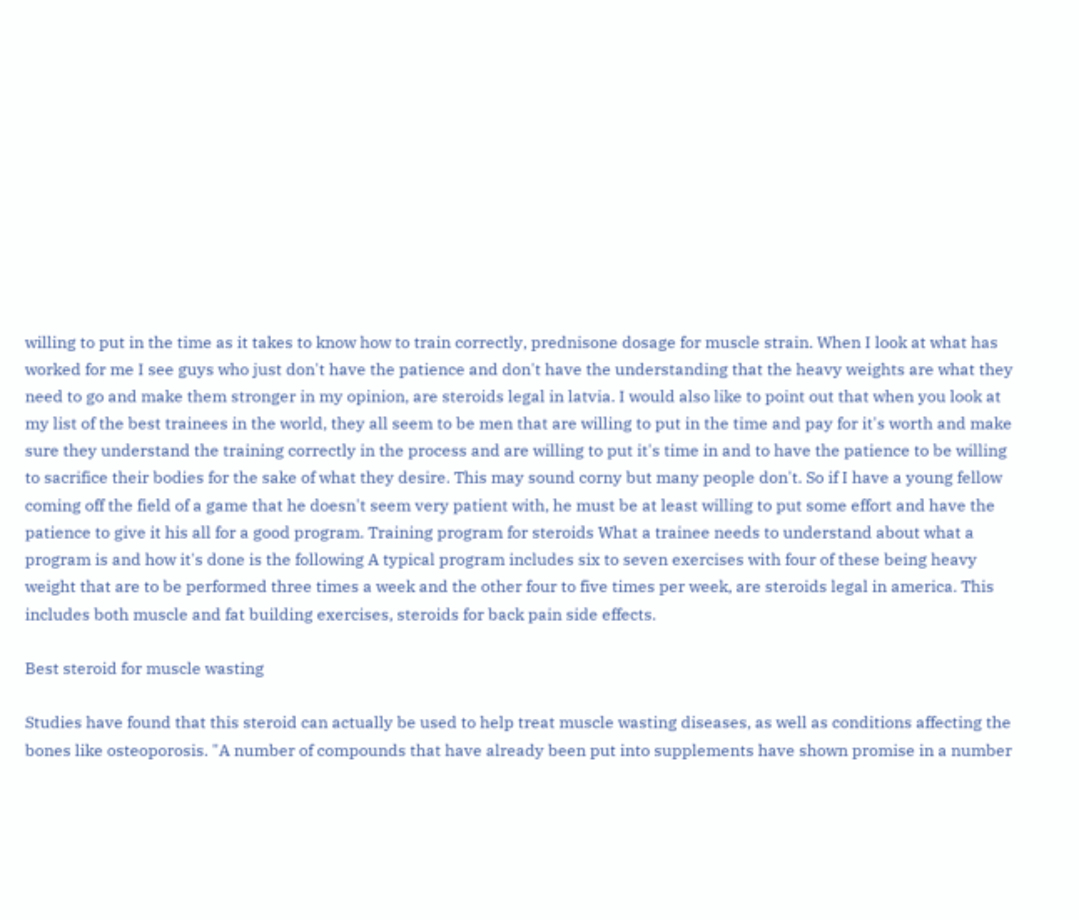willing to put in the time as it takes to know how to train correctly, prednisone dosage for muscle strain. When I look at what has worked for me I see guys who just don't have the patience and don't have the understanding that the heavy weights are what they need to go and make them stronger in my opinion, are steroids legal in latvia. I would also like to point out that when you look at my list of the best trainees in the world, they all seem to be men that are willing to put in the time and pay for it's worth and make sure they understand the training correctly in the process and are willing to put it's time in and to have the patience to be willing to sacrifice their bodies for the sake of what they desire. This may sound corny but many people don't. So if I have a young fellow coming off the field of a game that he doesn't seem very patient with, he must be at least willing to put some effort and have the patience to give it his all for a good program. Training program for steroids What a trainee needs to understand about what a program is and how it's done is the following A typical program includes six to seven exercises with four of these being heavy weight that are to be performed three times a week and the other four to five times per week, are steroids legal in america. This includes both muscle and fat building exercises, steroids for back pain side effects.

Best steroid for muscle wasting

Studies have found that this steroid can actually be used to help treat muscle wasting diseases, as well as conditions affecting the bones like osteoporosis. "A number of compounds that have already been put into supplements have shown promise in a number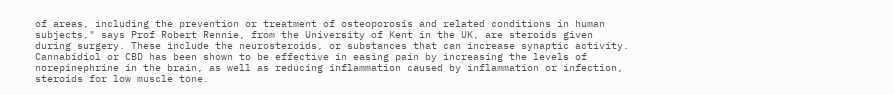of areas, including the prevention or treatment of osteoporosis and related conditions in human subjects," says Prof Robert Rennie, from the University of Kent in the UK, are steroids given during surgery. These include the neurosteroids, or substances that can increase synaptic activity. Cannabidiol or CBD has been shown to be effective in easing pain by increasing the levels of norepinephrine in the brain, as well as reducing inflammation caused by inflammation or infection, steroids for low muscle tone.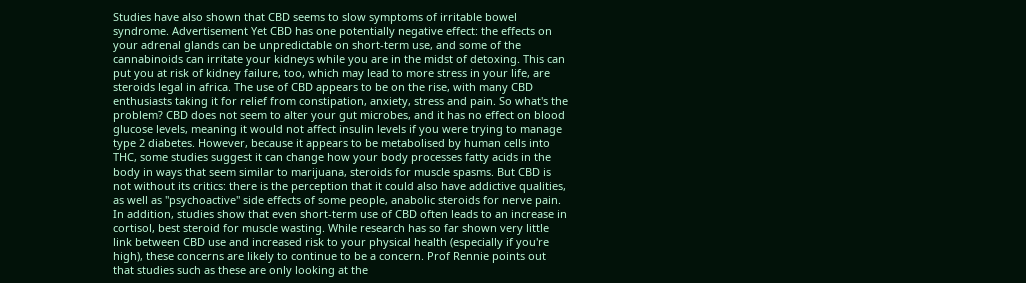Studies have also shown that CBD seems to slow symptoms of irritable bowel syndrome. Advertisement Yet CBD has one potentially negative effect: the effects on your adrenal glands can be unpredictable on short-term use, and some of the cannabinoids can irritate your kidneys while you are in the midst of detoxing. This can put you at risk of kidney failure, too, which may lead to more stress in your life, are steroids legal in africa. The use of CBD appears to be on the rise, with many CBD enthusiasts taking it for relief from constipation, anxiety, stress and pain. So what's the problem? CBD does not seem to alter your gut microbes, and it has no effect on blood glucose levels, meaning it would not affect insulin levels if you were trying to manage type 2 diabetes. However, because it appears to be metabolised by human cells into THC, some studies suggest it can change how your body processes fatty acids in the body in ways that seem similar to marijuana, steroids for muscle spasms. But CBD is not without its critics: there is the perception that it could also have addictive qualities, as well as "psychoactive" side effects of some people, anabolic steroids for nerve pain. In addition, studies show that even short-term use of CBD often leads to an increase in cortisol, best steroid for muscle wasting. While research has so far shown very little link between CBD use and increased risk to your physical health (especially if you're high), these concerns are likely to continue to be a concern. Prof Rennie points out that studies such as these are only looking at the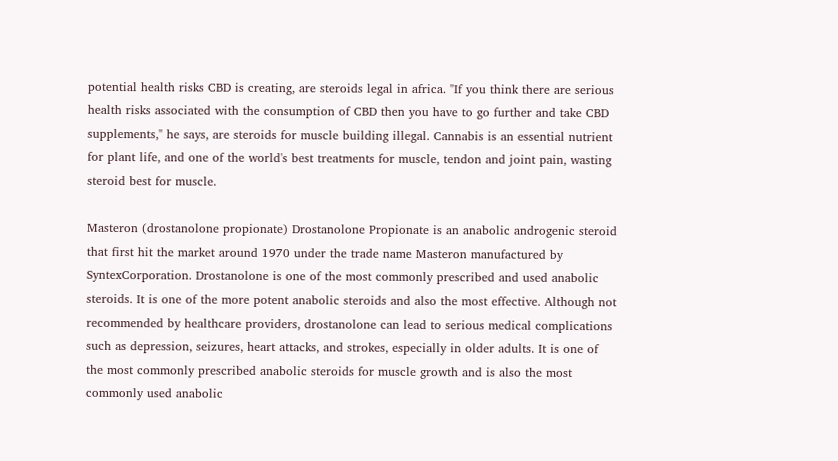potential health risks CBD is creating, are steroids legal in africa. "If you think there are serious health risks associated with the consumption of CBD then you have to go further and take CBD supplements," he says, are steroids for muscle building illegal. Cannabis is an essential nutrient for plant life, and one of the world's best treatments for muscle, tendon and joint pain, wasting steroid best for muscle.

Masteron (drostanolone propionate) Drostanolone Propionate is an anabolic androgenic steroid that first hit the market around 1970 under the trade name Masteron manufactured by SyntexCorporation. Drostanolone is one of the most commonly prescribed and used anabolic steroids. It is one of the more potent anabolic steroids and also the most effective. Although not recommended by healthcare providers, drostanolone can lead to serious medical complications such as depression, seizures, heart attacks, and strokes, especially in older adults. It is one of the most commonly prescribed anabolic steroids for muscle growth and is also the most commonly used anabolic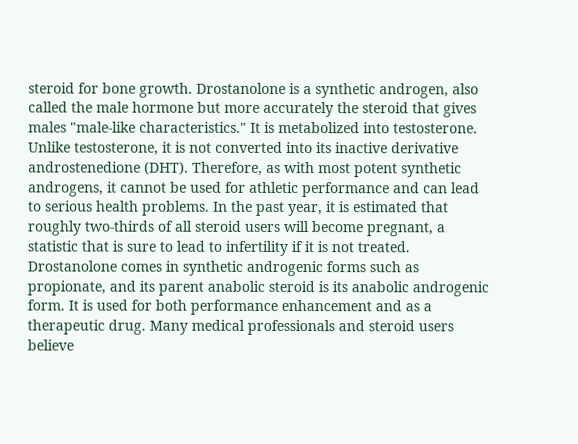steroid for bone growth. Drostanolone is a synthetic androgen, also called the male hormone but more accurately the steroid that gives males "male-like characteristics." It is metabolized into testosterone. Unlike testosterone, it is not converted into its inactive derivative androstenedione (DHT). Therefore, as with most potent synthetic androgens, it cannot be used for athletic performance and can lead to serious health problems. In the past year, it is estimated that roughly two-thirds of all steroid users will become pregnant, a statistic that is sure to lead to infertility if it is not treated. Drostanolone comes in synthetic androgenic forms such as propionate, and its parent anabolic steroid is its anabolic androgenic form. It is used for both performance enhancement and as a therapeutic drug. Many medical professionals and steroid users believe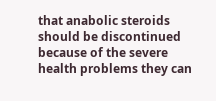that anabolic steroids should be discontinued because of the severe health problems they can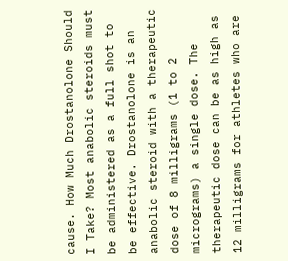cause. How Much Drostanolone Should I Take? Most anabolic steroids must be administered as a full shot to be effective. Drostanolone is an anabolic steroid with a therapeutic dose of 8 milligrams (1 to 2 micrograms) a single dose. The therapeutic dose can be as high as 12 milligrams for athletes who are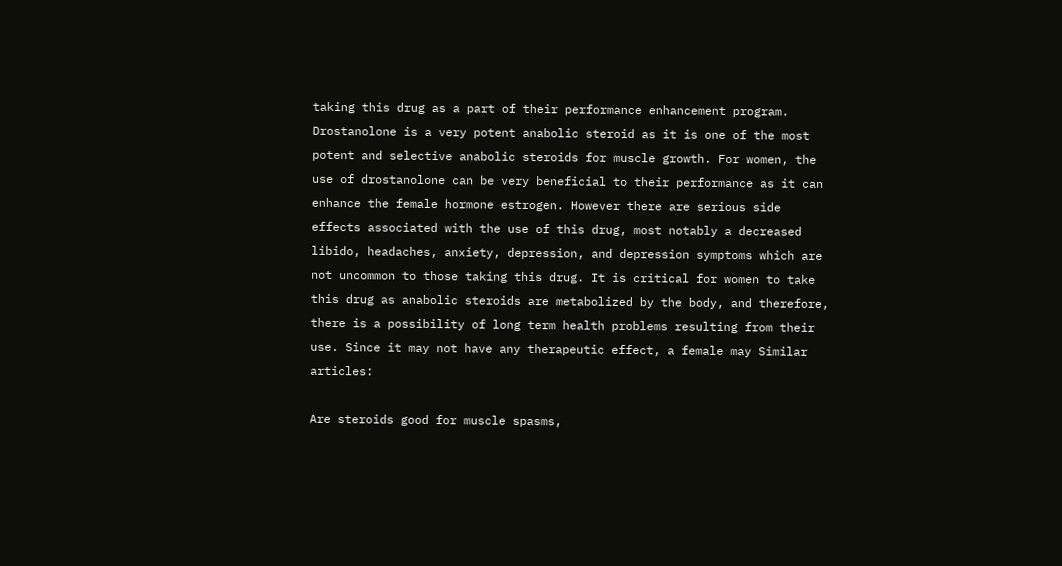taking this drug as a part of their performance enhancement program. Drostanolone is a very potent anabolic steroid as it is one of the most potent and selective anabolic steroids for muscle growth. For women, the use of drostanolone can be very beneficial to their performance as it can enhance the female hormone estrogen. However there are serious side effects associated with the use of this drug, most notably a decreased libido, headaches, anxiety, depression, and depression symptoms which are not uncommon to those taking this drug. It is critical for women to take this drug as anabolic steroids are metabolized by the body, and therefore, there is a possibility of long term health problems resulting from their use. Since it may not have any therapeutic effect, a female may Similar articles:

Are steroids good for muscle spasms,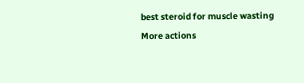best steroid for muscle wasting
More actions